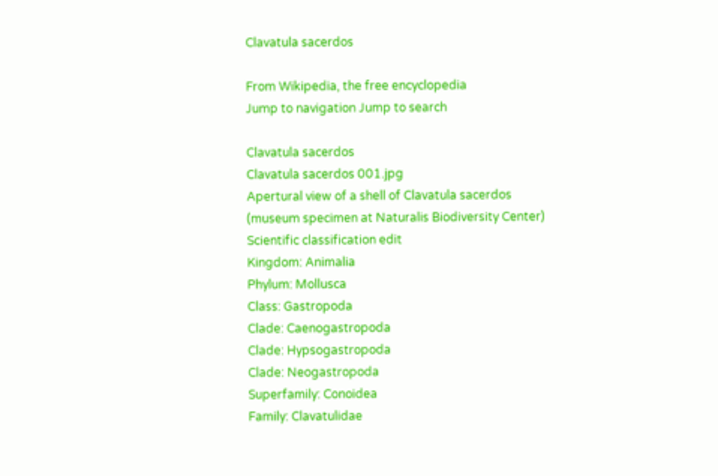Clavatula sacerdos

From Wikipedia, the free encyclopedia
Jump to navigation Jump to search

Clavatula sacerdos
Clavatula sacerdos 001.jpg
Apertural view of a shell of Clavatula sacerdos (museum specimen at Naturalis Biodiversity Center)
Scientific classification edit
Kingdom: Animalia
Phylum: Mollusca
Class: Gastropoda
Clade: Caenogastropoda
Clade: Hypsogastropoda
Clade: Neogastropoda
Superfamily: Conoidea
Family: Clavatulidae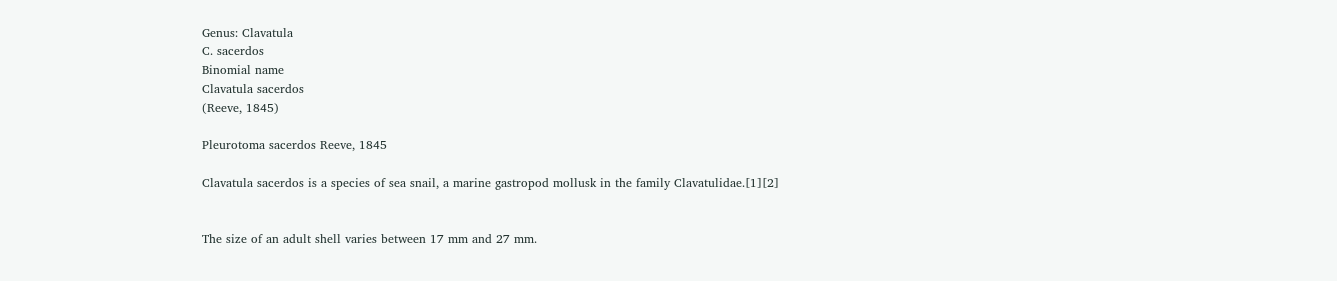Genus: Clavatula
C. sacerdos
Binomial name
Clavatula sacerdos
(Reeve, 1845)

Pleurotoma sacerdos Reeve, 1845

Clavatula sacerdos is a species of sea snail, a marine gastropod mollusk in the family Clavatulidae.[1][2]


The size of an adult shell varies between 17 mm and 27 mm.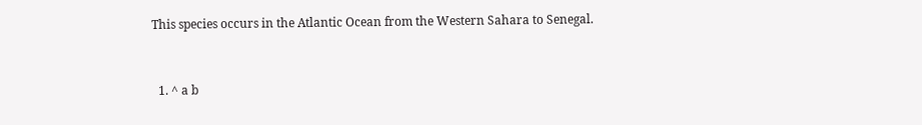This species occurs in the Atlantic Ocean from the Western Sahara to Senegal.


  1. ^ a b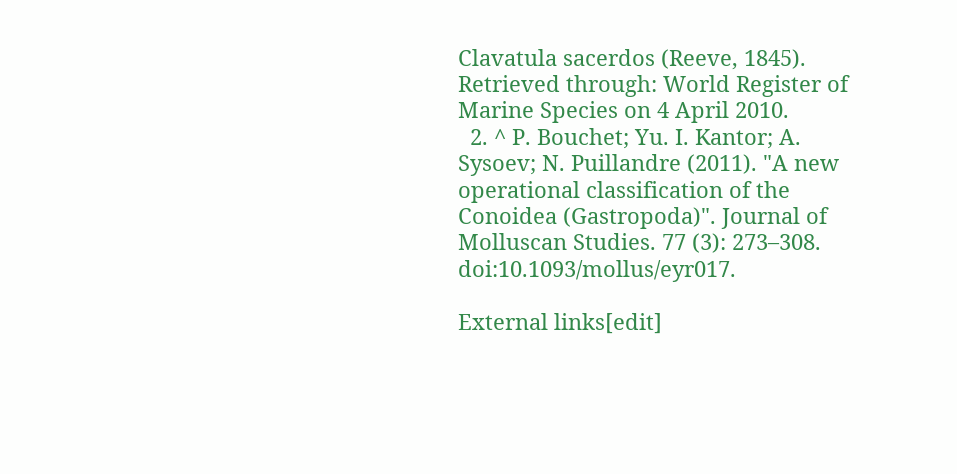Clavatula sacerdos (Reeve, 1845). Retrieved through: World Register of Marine Species on 4 April 2010.
  2. ^ P. Bouchet; Yu. I. Kantor; A. Sysoev; N. Puillandre (2011). "A new operational classification of the Conoidea (Gastropoda)". Journal of Molluscan Studies. 77 (3): 273–308. doi:10.1093/mollus/eyr017.

External links[edit]